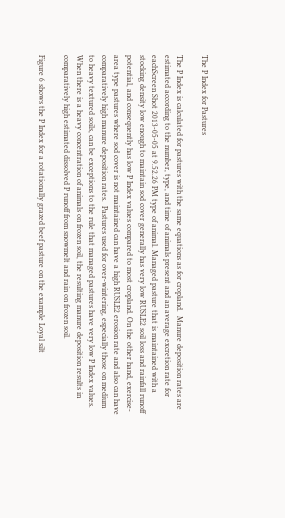The P Index for Pastures

The P Index is calculated for pastures with the same equations as for cropland.  Manure deposition rates are estimated according to the number, type, and time of animals present and an average excretion rate for eachScreen Shot 2013-05-05 at 9.52.26 PM type of animal. Managed pasture that is maintained with a stocking density low enough to maintain sod cover generally has very low RUSLE2 soil loss and rainfall runoff potential, and consequently has low P Index values compared to most cropland. On the other hand, exercise-area type pastures where sod cover is not maintained can have a high RUSLE2 erosion rate and also can have comparatively high manure deposition rates.  Pastures used for over-wintering, especially those on medium to heavy textured soils, can be exceptions to the rule that managed pastures have very low P Index values.  When there is a heavy concentration of animals on frozen soil, the resulting manure deposition results in comparatively high estimated dissolved P runoff from snowmelt and rain on frozen soil.

Figure 6 shows the P Index for a rotationally grazed beef pasture on the example Loyal silt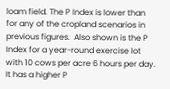loam field. The P Index is lower than for any of the cropland scenarios in previous figures.  Also shown is the P Index for a year-round exercise lot with 10 cows per acre 6 hours per day. It has a higher P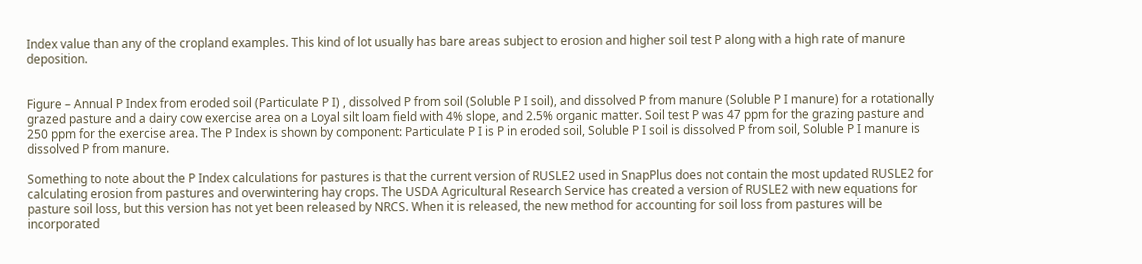Index value than any of the cropland examples. This kind of lot usually has bare areas subject to erosion and higher soil test P along with a high rate of manure deposition.


Figure – Annual P Index from eroded soil (Particulate P I) , dissolved P from soil (Soluble P I soil), and dissolved P from manure (Soluble P I manure) for a rotationally grazed pasture and a dairy cow exercise area on a Loyal silt loam field with 4% slope, and 2.5% organic matter. Soil test P was 47 ppm for the grazing pasture and 250 ppm for the exercise area. The P Index is shown by component: Particulate P I is P in eroded soil, Soluble P I soil is dissolved P from soil, Soluble P I manure is dissolved P from manure.

Something to note about the P Index calculations for pastures is that the current version of RUSLE2 used in SnapPlus does not contain the most updated RUSLE2 for calculating erosion from pastures and overwintering hay crops. The USDA Agricultural Research Service has created a version of RUSLE2 with new equations for pasture soil loss, but this version has not yet been released by NRCS. When it is released, the new method for accounting for soil loss from pastures will be incorporated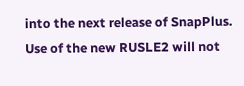into the next release of SnapPlus.  Use of the new RUSLE2 will not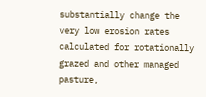substantially change the very low erosion rates calculated for rotationally grazed and other managed pasture,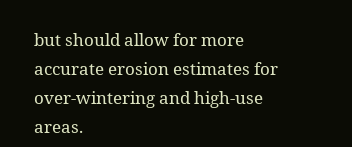but should allow for more accurate erosion estimates for over-wintering and high-use areas.